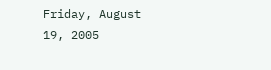Friday, August 19, 2005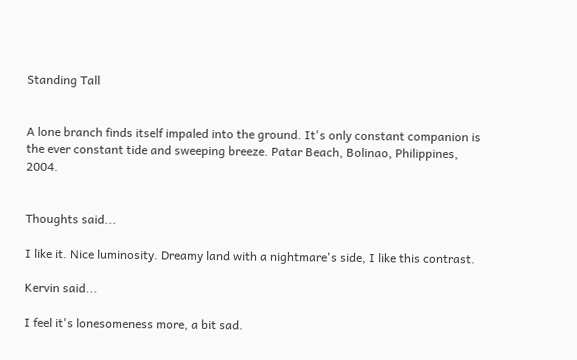Standing Tall


A lone branch finds itself impaled into the ground. It's only constant companion is the ever constant tide and sweeping breeze. Patar Beach, Bolinao, Philippines, 2004.


Thoughts said...

I like it. Nice luminosity. Dreamy land with a nightmare's side, I like this contrast.

Kervin said...

I feel it's lonesomeness more, a bit sad.